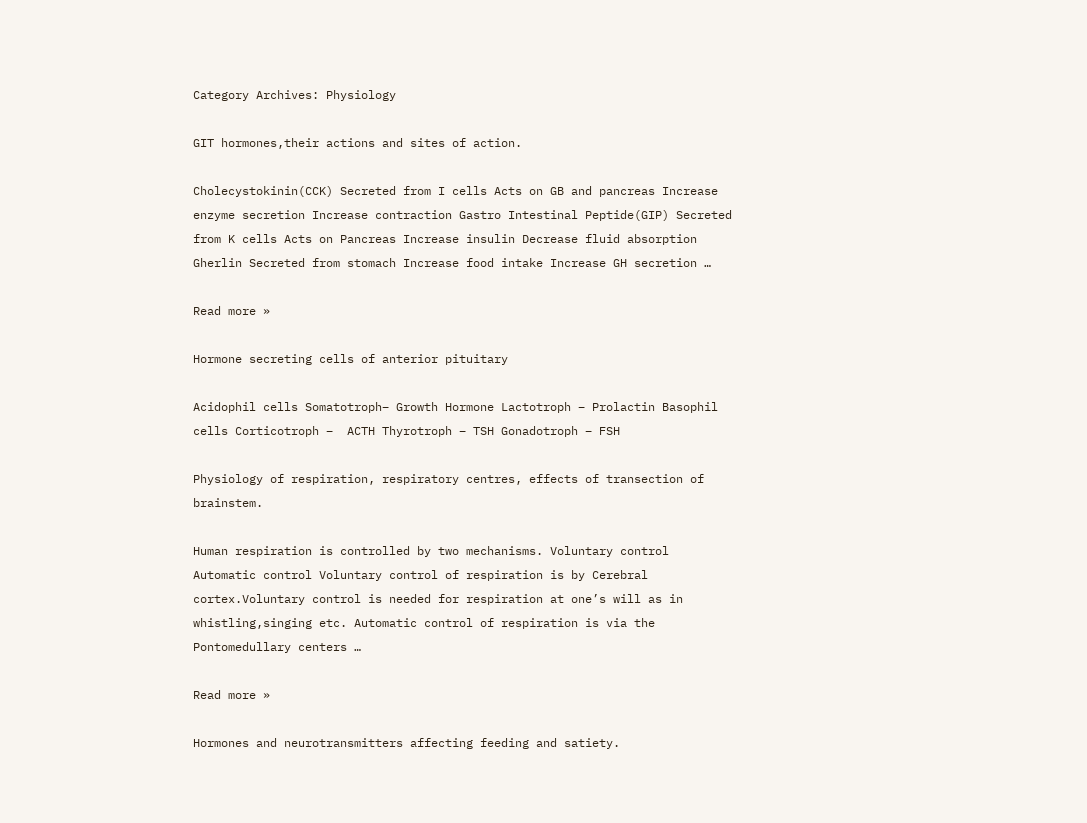Category Archives: Physiology

GIT hormones,their actions and sites of action.

Cholecystokinin(CCK) Secreted from I cells Acts on GB and pancreas Increase enzyme secretion Increase contraction Gastro Intestinal Peptide(GIP) Secreted from K cells Acts on Pancreas Increase insulin Decrease fluid absorption Gherlin Secreted from stomach Increase food intake Increase GH secretion …

Read more »

Hormone secreting cells of anterior pituitary

Acidophil cells Somatotroph– Growth Hormone Lactotroph – Prolactin Basophil cells Corticotroph –  ACTH Thyrotroph – TSH Gonadotroph – FSH

Physiology of respiration, respiratory centres, effects of transection of brainstem.

Human respiration is controlled by two mechanisms. Voluntary control Automatic control Voluntary control of respiration is by Cerebral cortex.Voluntary control is needed for respiration at one’s will as in whistling,singing etc. Automatic control of respiration is via the Pontomedullary centers …

Read more »

Hormones and neurotransmitters affecting feeding and satiety.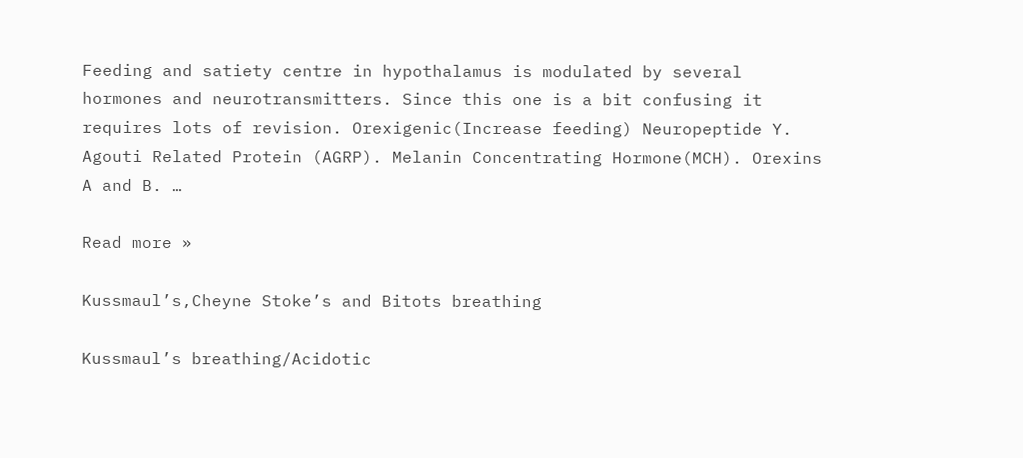Feeding and satiety centre in hypothalamus is modulated by several hormones and neurotransmitters. Since this one is a bit confusing it requires lots of revision. Orexigenic(Increase feeding) Neuropeptide Y. Agouti Related Protein (AGRP). Melanin Concentrating Hormone(MCH). Orexins A and B. …

Read more »

Kussmaul’s,Cheyne Stoke’s and Bitots breathing

Kussmaul’s breathing/Acidotic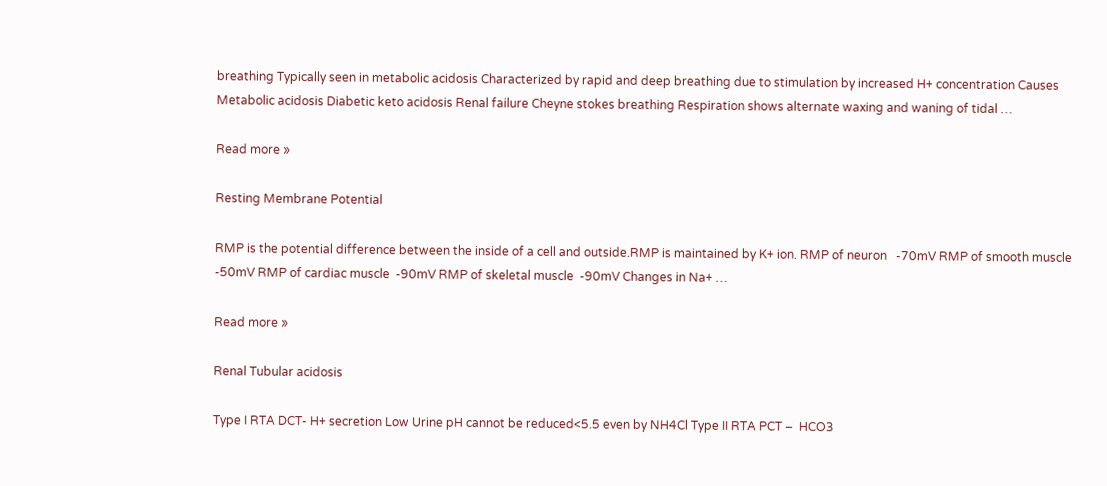breathing Typically seen in metabolic acidosis Characterized by rapid and deep breathing due to stimulation by increased H+ concentration Causes Metabolic acidosis Diabetic keto acidosis Renal failure Cheyne stokes breathing Respiration shows alternate waxing and waning of tidal …

Read more »

Resting Membrane Potential

RMP is the potential difference between the inside of a cell and outside.RMP is maintained by K+ ion. RMP of neuron   -70mV RMP of smooth muscle -50mV RMP of cardiac muscle  -90mV RMP of skeletal muscle  -90mV Changes in Na+ …

Read more »

Renal Tubular acidosis

Type I RTA DCT- H+ secretion Low Urine pH cannot be reduced<5.5 even by NH4Cl Type II RTA PCT –  HCO3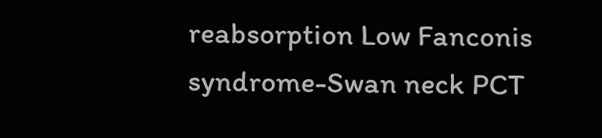reabsorption Low Fanconis syndrome-Swan neck PCT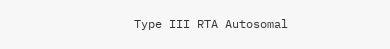Type III RTA Autosomal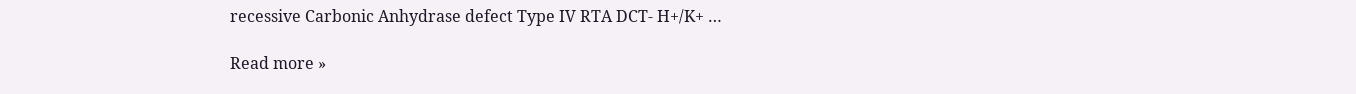recessive Carbonic Anhydrase defect Type IV RTA DCT- H+/K+ …

Read more »